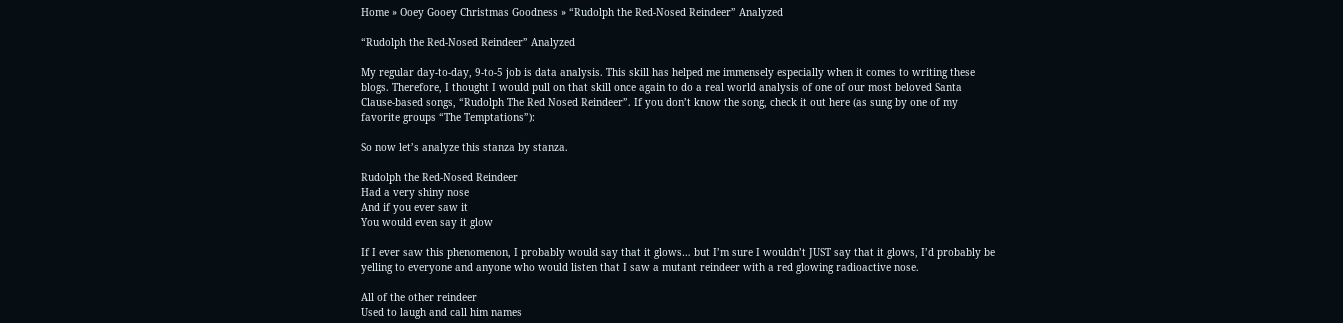Home » Ooey Gooey Christmas Goodness » “Rudolph the Red-Nosed Reindeer” Analyzed

“Rudolph the Red-Nosed Reindeer” Analyzed

My regular day-to-day, 9-to-5 job is data analysis. This skill has helped me immensely especially when it comes to writing these blogs. Therefore, I thought I would pull on that skill once again to do a real world analysis of one of our most beloved Santa Clause-based songs, “Rudolph The Red Nosed Reindeer”. If you don’t know the song, check it out here (as sung by one of my favorite groups “The Temptations”):

So now let’s analyze this stanza by stanza.

Rudolph the Red-Nosed Reindeer
Had a very shiny nose
And if you ever saw it
You would even say it glow

If I ever saw this phenomenon, I probably would say that it glows… but I’m sure I wouldn’t JUST say that it glows, I’d probably be yelling to everyone and anyone who would listen that I saw a mutant reindeer with a red glowing radioactive nose.

All of the other reindeer
Used to laugh and call him names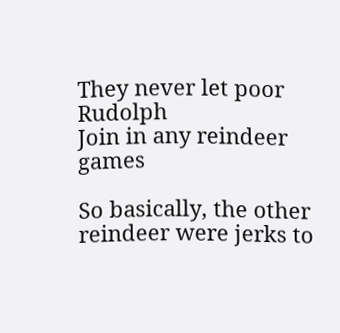They never let poor Rudolph
Join in any reindeer games

So basically, the other reindeer were jerks to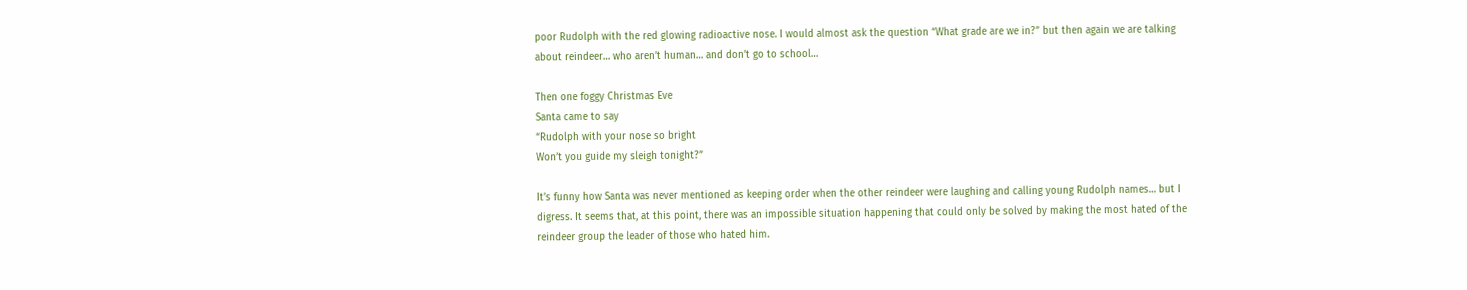poor Rudolph with the red glowing radioactive nose. I would almost ask the question “What grade are we in?” but then again we are talking about reindeer… who aren’t human… and don’t go to school…

Then one foggy Christmas Eve
Santa came to say
“Rudolph with your nose so bright
Won’t you guide my sleigh tonight?”

It’s funny how Santa was never mentioned as keeping order when the other reindeer were laughing and calling young Rudolph names… but I digress. It seems that, at this point, there was an impossible situation happening that could only be solved by making the most hated of the reindeer group the leader of those who hated him.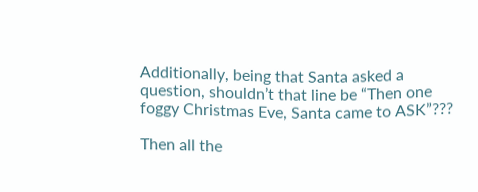Additionally, being that Santa asked a question, shouldn’t that line be “Then one foggy Christmas Eve, Santa came to ASK”???

Then all the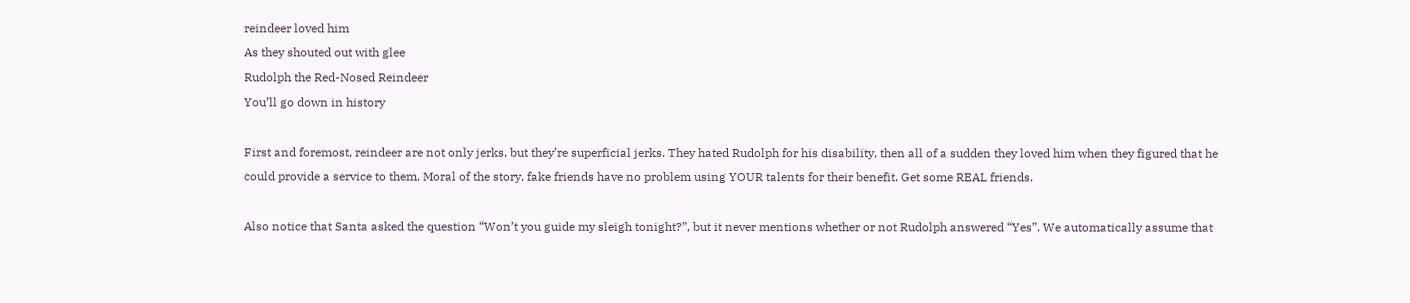reindeer loved him
As they shouted out with glee
Rudolph the Red-Nosed Reindeer
You’ll go down in history

First and foremost, reindeer are not only jerks, but they’re superficial jerks. They hated Rudolph for his disability, then all of a sudden they loved him when they figured that he could provide a service to them. Moral of the story, fake friends have no problem using YOUR talents for their benefit. Get some REAL friends.

Also notice that Santa asked the question “Won’t you guide my sleigh tonight?”, but it never mentions whether or not Rudolph answered “Yes”. We automatically assume that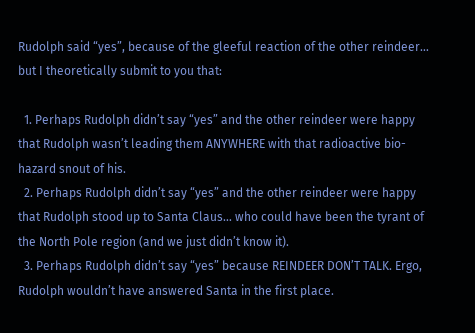Rudolph said “yes”, because of the gleeful reaction of the other reindeer… but I theoretically submit to you that:

  1. Perhaps Rudolph didn’t say “yes” and the other reindeer were happy that Rudolph wasn’t leading them ANYWHERE with that radioactive bio-hazard snout of his.
  2. Perhaps Rudolph didn’t say “yes” and the other reindeer were happy that Rudolph stood up to Santa Claus… who could have been the tyrant of the North Pole region (and we just didn’t know it).
  3. Perhaps Rudolph didn’t say “yes” because REINDEER DON’T TALK. Ergo, Rudolph wouldn’t have answered Santa in the first place.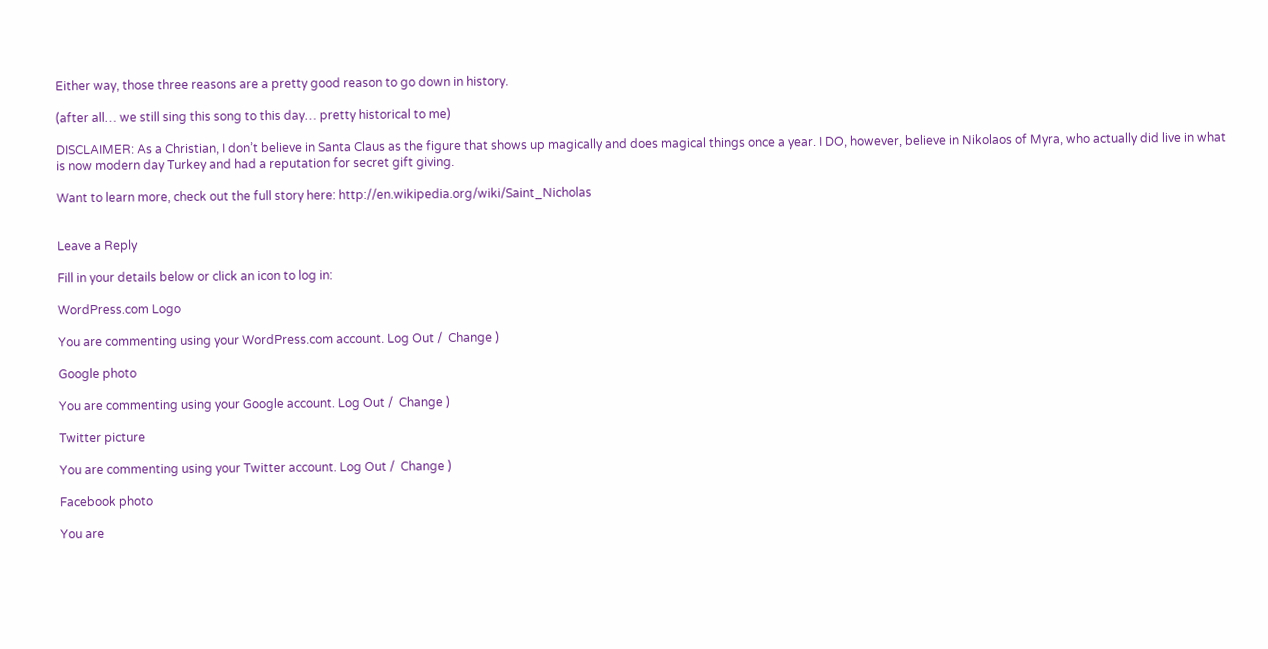Either way, those three reasons are a pretty good reason to go down in history.

(after all… we still sing this song to this day… pretty historical to me)

DISCLAIMER: As a Christian, I don’t believe in Santa Claus as the figure that shows up magically and does magical things once a year. I DO, however, believe in Nikolaos of Myra, who actually did live in what is now modern day Turkey and had a reputation for secret gift giving.

Want to learn more, check out the full story here: http://en.wikipedia.org/wiki/Saint_Nicholas


Leave a Reply

Fill in your details below or click an icon to log in:

WordPress.com Logo

You are commenting using your WordPress.com account. Log Out /  Change )

Google photo

You are commenting using your Google account. Log Out /  Change )

Twitter picture

You are commenting using your Twitter account. Log Out /  Change )

Facebook photo

You are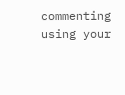commenting using your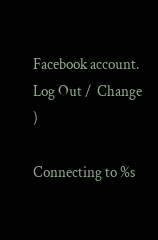Facebook account. Log Out /  Change )

Connecting to %s